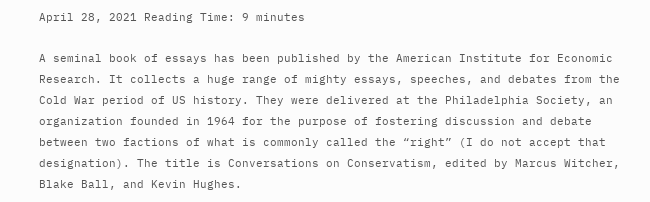April 28, 2021 Reading Time: 9 minutes

A seminal book of essays has been published by the American Institute for Economic Research. It collects a huge range of mighty essays, speeches, and debates from the Cold War period of US history. They were delivered at the Philadelphia Society, an organization founded in 1964 for the purpose of fostering discussion and debate between two factions of what is commonly called the “right” (I do not accept that designation). The title is Conversations on Conservatism, edited by Marcus Witcher, Blake Ball, and Kevin Hughes.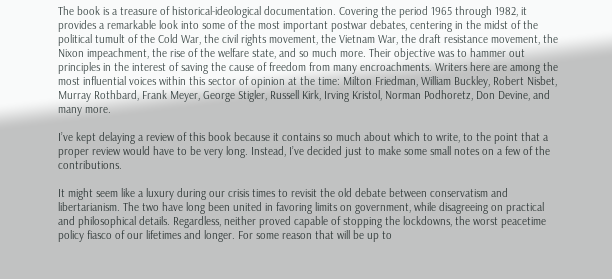The book is a treasure of historical-ideological documentation. Covering the period 1965 through 1982, it provides a remarkable look into some of the most important postwar debates, centering in the midst of the political tumult of the Cold War, the civil rights movement, the Vietnam War, the draft resistance movement, the Nixon impeachment, the rise of the welfare state, and so much more. Their objective was to hammer out principles in the interest of saving the cause of freedom from many encroachments. Writers here are among the most influential voices within this sector of opinion at the time: Milton Friedman, William Buckley, Robert Nisbet, Murray Rothbard, Frank Meyer, George Stigler, Russell Kirk, Irving Kristol, Norman Podhoretz, Don Devine, and many more.

I’ve kept delaying a review of this book because it contains so much about which to write, to the point that a proper review would have to be very long. Instead, I’ve decided just to make some small notes on a few of the contributions.

It might seem like a luxury during our crisis times to revisit the old debate between conservatism and libertarianism. The two have long been united in favoring limits on government, while disagreeing on practical and philosophical details. Regardless, neither proved capable of stopping the lockdowns, the worst peacetime policy fiasco of our lifetimes and longer. For some reason that will be up to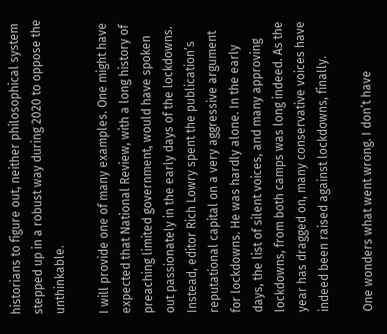historians to figure out, neither philosophical system stepped up in a robust way during 2020 to oppose the unthinkable.

I will provide one of many examples. One might have expected that National Review, with a long history of preaching limited government, would have spoken out passionately in the early days of the lockdowns. Instead, editor Rich Lowry spent the publication’s reputational capital on a very aggressive argument for lockdowns. He was hardly alone. In the early days, the list of silent voices, and many approving lockdowns, from both camps was long indeed. As the year has dragged on, many conservative voices have indeed been raised against lockdowns, finally.

One wonders what went wrong. I don’t have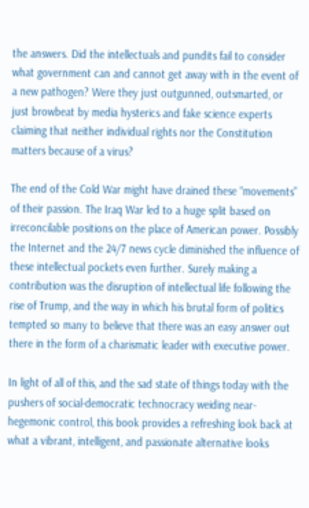the answers. Did the intellectuals and pundits fail to consider what government can and cannot get away with in the event of a new pathogen? Were they just outgunned, outsmarted, or just browbeat by media hysterics and fake science experts claiming that neither individual rights nor the Constitution matters because of a virus?

The end of the Cold War might have drained these “movements” of their passion. The Iraq War led to a huge split based on irreconcilable positions on the place of American power. Possibly the Internet and the 24/7 news cycle diminished the influence of these intellectual pockets even further. Surely making a contribution was the disruption of intellectual life following the rise of Trump, and the way in which his brutal form of politics tempted so many to believe that there was an easy answer out there in the form of a charismatic leader with executive power.

In light of all of this, and the sad state of things today with the pushers of social-democratic technocracy weiding near-hegemonic control, this book provides a refreshing look back at what a vibrant, intelligent, and passionate alternative looks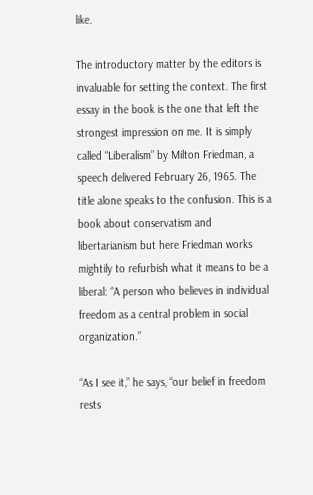like.

The introductory matter by the editors is invaluable for setting the context. The first essay in the book is the one that left the strongest impression on me. It is simply called “Liberalism” by Milton Friedman, a speech delivered February 26, 1965. The title alone speaks to the confusion. This is a book about conservatism and libertarianism but here Friedman works mightily to refurbish what it means to be a liberal: “A person who believes in individual freedom as a central problem in social organization.”

“As I see it,” he says, “our belief in freedom rests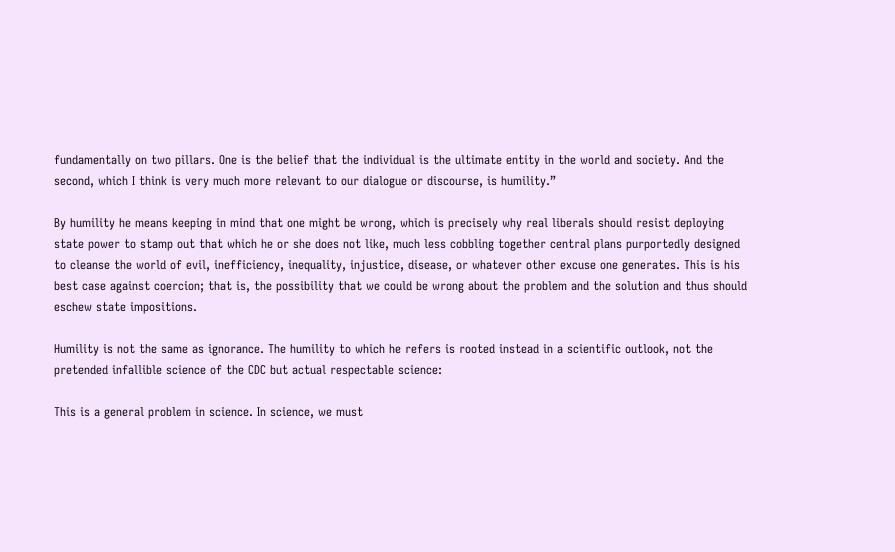fundamentally on two pillars. One is the belief that the individual is the ultimate entity in the world and society. And the second, which I think is very much more relevant to our dialogue or discourse, is humility.”

By humility he means keeping in mind that one might be wrong, which is precisely why real liberals should resist deploying state power to stamp out that which he or she does not like, much less cobbling together central plans purportedly designed to cleanse the world of evil, inefficiency, inequality, injustice, disease, or whatever other excuse one generates. This is his best case against coercion; that is, the possibility that we could be wrong about the problem and the solution and thus should eschew state impositions.

Humility is not the same as ignorance. The humility to which he refers is rooted instead in a scientific outlook, not the pretended infallible science of the CDC but actual respectable science:

This is a general problem in science. In science, we must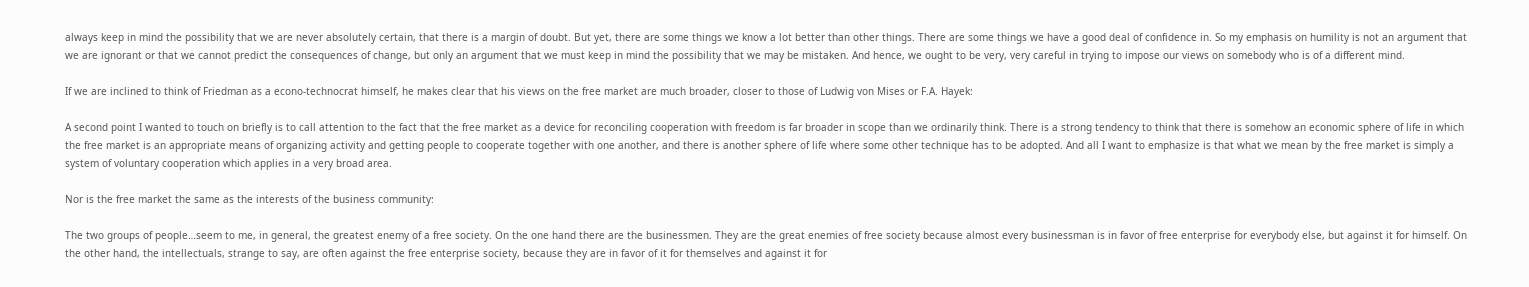always keep in mind the possibility that we are never absolutely certain, that there is a margin of doubt. But yet, there are some things we know a lot better than other things. There are some things we have a good deal of confidence in. So my emphasis on humility is not an argument that we are ignorant or that we cannot predict the consequences of change, but only an argument that we must keep in mind the possibility that we may be mistaken. And hence, we ought to be very, very careful in trying to impose our views on somebody who is of a different mind.

If we are inclined to think of Friedman as a econo-technocrat himself, he makes clear that his views on the free market are much broader, closer to those of Ludwig von Mises or F.A. Hayek:

A second point I wanted to touch on briefly is to call attention to the fact that the free market as a device for reconciling cooperation with freedom is far broader in scope than we ordinarily think. There is a strong tendency to think that there is somehow an economic sphere of life in which the free market is an appropriate means of organizing activity and getting people to cooperate together with one another, and there is another sphere of life where some other technique has to be adopted. And all I want to emphasize is that what we mean by the free market is simply a system of voluntary cooperation which applies in a very broad area.

Nor is the free market the same as the interests of the business community:

The two groups of people…seem to me, in general, the greatest enemy of a free society. On the one hand there are the businessmen. They are the great enemies of free society because almost every businessman is in favor of free enterprise for everybody else, but against it for himself. On the other hand, the intellectuals, strange to say, are often against the free enterprise society, because they are in favor of it for themselves and against it for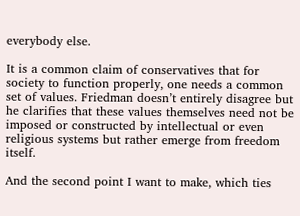everybody else.

It is a common claim of conservatives that for society to function properly, one needs a common set of values. Friedman doesn’t entirely disagree but he clarifies that these values themselves need not be imposed or constructed by intellectual or even religious systems but rather emerge from freedom itself.

And the second point I want to make, which ties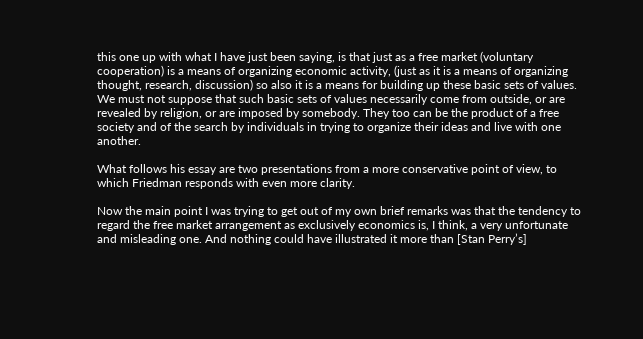this one up with what I have just been saying, is that just as a free market (voluntary cooperation) is a means of organizing economic activity, (just as it is a means of organizing thought, research, discussion) so also it is a means for building up these basic sets of values. We must not suppose that such basic sets of values necessarily come from outside, or are revealed by religion, or are imposed by somebody. They too can be the product of a free society and of the search by individuals in trying to organize their ideas and live with one another.

What follows his essay are two presentations from a more conservative point of view, to which Friedman responds with even more clarity.

Now the main point I was trying to get out of my own brief remarks was that the tendency to regard the free market arrangement as exclusively economics is, I think, a very unfortunate and misleading one. And nothing could have illustrated it more than [Stan Perry’s]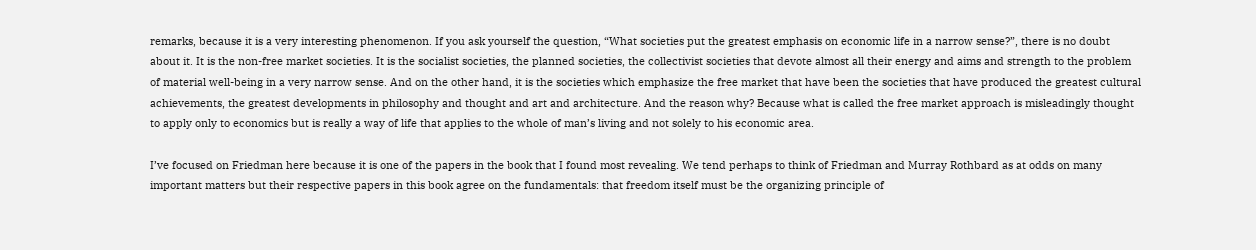remarks, because it is a very interesting phenomenon. If you ask yourself the question, “What societies put the greatest emphasis on economic life in a narrow sense?”, there is no doubt about it. It is the non-free market societies. It is the socialist societies, the planned societies, the collectivist societies that devote almost all their energy and aims and strength to the problem of material well-being in a very narrow sense. And on the other hand, it is the societies which emphasize the free market that have been the societies that have produced the greatest cultural achievements, the greatest developments in philosophy and thought and art and architecture. And the reason why? Because what is called the free market approach is misleadingly thought to apply only to economics but is really a way of life that applies to the whole of man’s living and not solely to his economic area.

I’ve focused on Friedman here because it is one of the papers in the book that I found most revealing. We tend perhaps to think of Friedman and Murray Rothbard as at odds on many important matters but their respective papers in this book agree on the fundamentals: that freedom itself must be the organizing principle of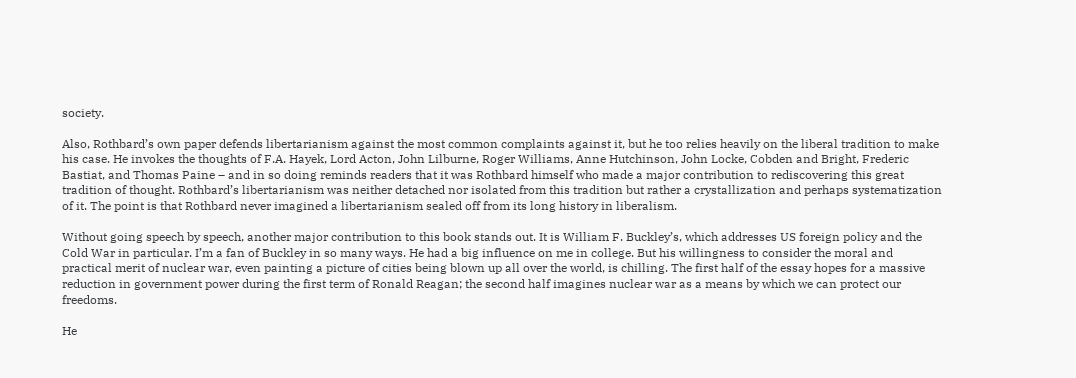society.

Also, Rothbard’s own paper defends libertarianism against the most common complaints against it, but he too relies heavily on the liberal tradition to make his case. He invokes the thoughts of F.A. Hayek, Lord Acton, John Lilburne, Roger Williams, Anne Hutchinson, John Locke, Cobden and Bright, Frederic Bastiat, and Thomas Paine – and in so doing reminds readers that it was Rothbard himself who made a major contribution to rediscovering this great tradition of thought. Rothbard’s libertarianism was neither detached nor isolated from this tradition but rather a crystallization and perhaps systematization of it. The point is that Rothbard never imagined a libertarianism sealed off from its long history in liberalism.

Without going speech by speech, another major contribution to this book stands out. It is William F. Buckley’s, which addresses US foreign policy and the Cold War in particular. I’m a fan of Buckley in so many ways. He had a big influence on me in college. But his willingness to consider the moral and practical merit of nuclear war, even painting a picture of cities being blown up all over the world, is chilling. The first half of the essay hopes for a massive reduction in government power during the first term of Ronald Reagan; the second half imagines nuclear war as a means by which we can protect our freedoms.

He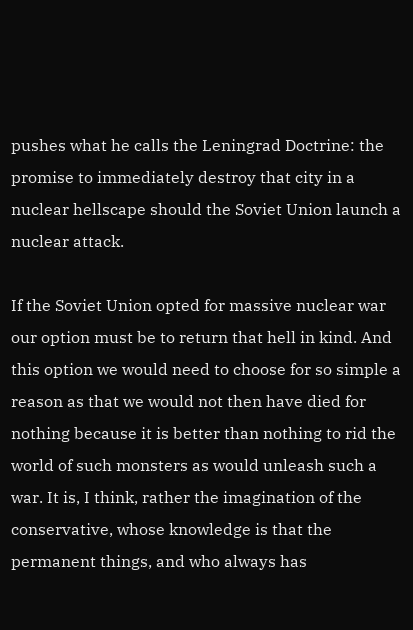pushes what he calls the Leningrad Doctrine: the promise to immediately destroy that city in a nuclear hellscape should the Soviet Union launch a nuclear attack.

If the Soviet Union opted for massive nuclear war our option must be to return that hell in kind. And this option we would need to choose for so simple a reason as that we would not then have died for nothing because it is better than nothing to rid the world of such monsters as would unleash such a war. It is, I think, rather the imagination of the conservative, whose knowledge is that the permanent things, and who always has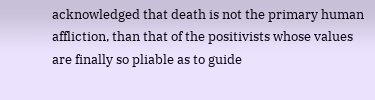acknowledged that death is not the primary human affliction, than that of the positivists whose values are finally so pliable as to guide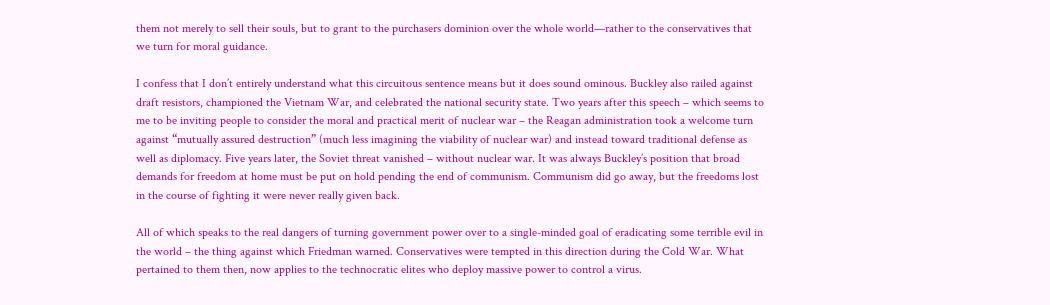them not merely to sell their souls, but to grant to the purchasers dominion over the whole world—rather to the conservatives that we turn for moral guidance.

I confess that I don’t entirely understand what this circuitous sentence means but it does sound ominous. Buckley also railed against draft resistors, championed the Vietnam War, and celebrated the national security state. Two years after this speech – which seems to me to be inviting people to consider the moral and practical merit of nuclear war – the Reagan administration took a welcome turn against “mutually assured destruction” (much less imagining the viability of nuclear war) and instead toward traditional defense as well as diplomacy. Five years later, the Soviet threat vanished – without nuclear war. It was always Buckley’s position that broad demands for freedom at home must be put on hold pending the end of communism. Communism did go away, but the freedoms lost in the course of fighting it were never really given back.

All of which speaks to the real dangers of turning government power over to a single-minded goal of eradicating some terrible evil in the world – the thing against which Friedman warned. Conservatives were tempted in this direction during the Cold War. What pertained to them then, now applies to the technocratic elites who deploy massive power to control a virus.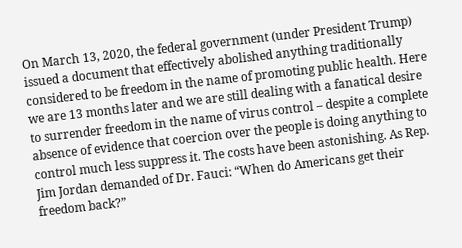On March 13, 2020, the federal government (under President Trump) issued a document that effectively abolished anything traditionally considered to be freedom in the name of promoting public health. Here we are 13 months later and we are still dealing with a fanatical desire to surrender freedom in the name of virus control – despite a complete absence of evidence that coercion over the people is doing anything to control much less suppress it. The costs have been astonishing. As Rep. Jim Jordan demanded of Dr. Fauci: “When do Americans get their freedom back?”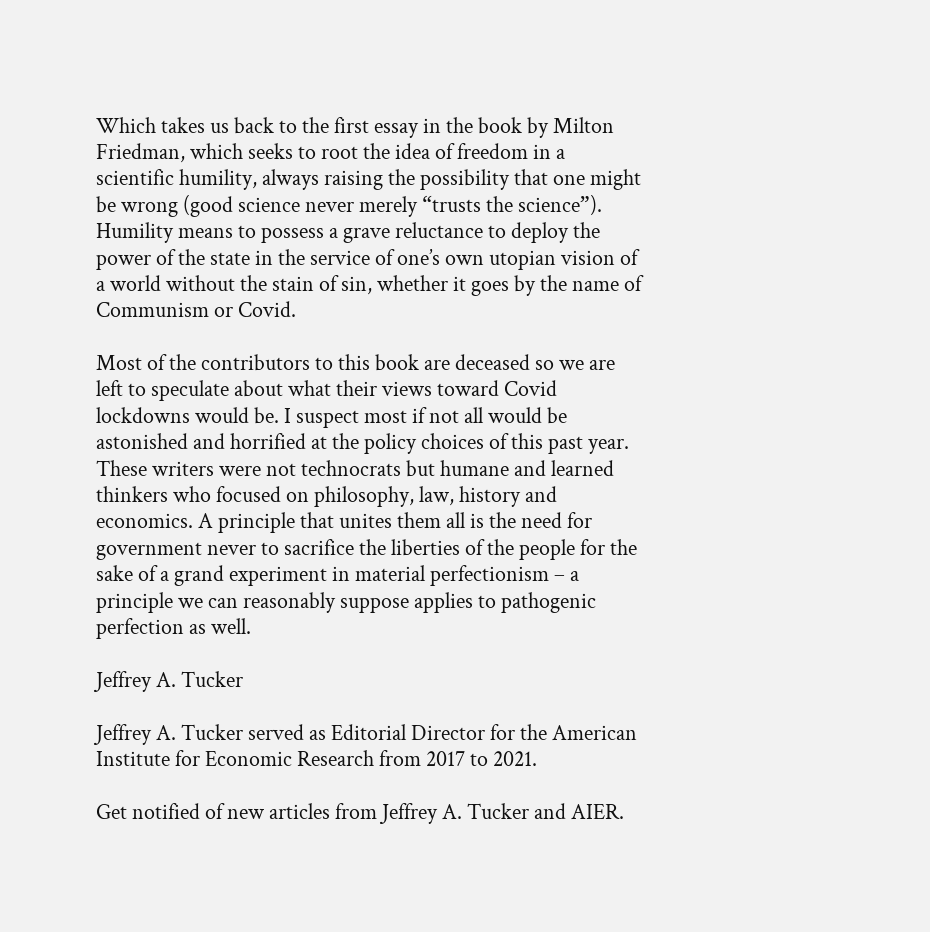Which takes us back to the first essay in the book by Milton Friedman, which seeks to root the idea of freedom in a scientific humility, always raising the possibility that one might be wrong (good science never merely “trusts the science”). Humility means to possess a grave reluctance to deploy the power of the state in the service of one’s own utopian vision of a world without the stain of sin, whether it goes by the name of Communism or Covid.

Most of the contributors to this book are deceased so we are left to speculate about what their views toward Covid lockdowns would be. I suspect most if not all would be astonished and horrified at the policy choices of this past year. These writers were not technocrats but humane and learned thinkers who focused on philosophy, law, history and economics. A principle that unites them all is the need for government never to sacrifice the liberties of the people for the sake of a grand experiment in material perfectionism – a principle we can reasonably suppose applies to pathogenic perfection as well.

Jeffrey A. Tucker

Jeffrey A. Tucker served as Editorial Director for the American Institute for Economic Research from 2017 to 2021.

Get notified of new articles from Jeffrey A. Tucker and AIER.